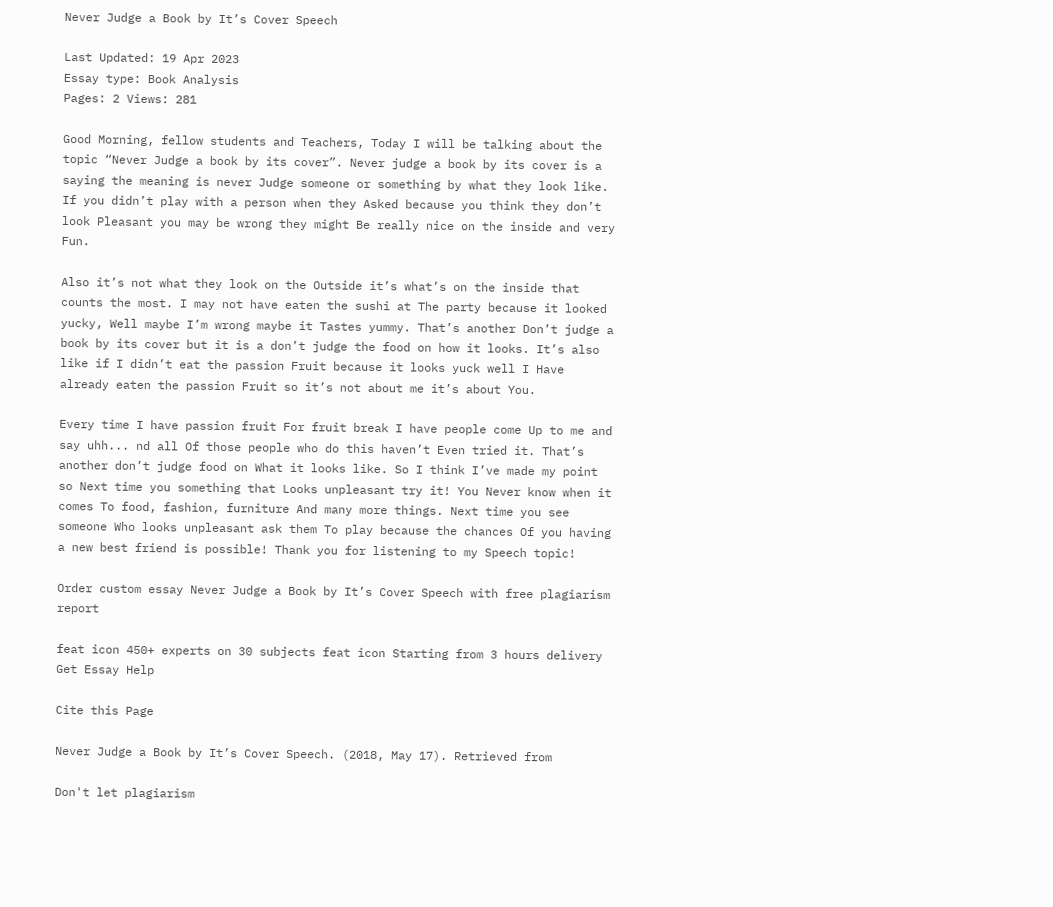Never Judge a Book by It’s Cover Speech

Last Updated: 19 Apr 2023
Essay type: Book Analysis
Pages: 2 Views: 281

Good Morning, fellow students and Teachers, Today I will be talking about the topic “Never Judge a book by its cover”. Never judge a book by its cover is a saying the meaning is never Judge someone or something by what they look like. If you didn’t play with a person when they Asked because you think they don’t look Pleasant you may be wrong they might Be really nice on the inside and very Fun.

Also it’s not what they look on the Outside it’s what’s on the inside that counts the most. I may not have eaten the sushi at The party because it looked yucky, Well maybe I’m wrong maybe it Tastes yummy. That’s another Don’t judge a book by its cover but it is a don’t judge the food on how it looks. It’s also like if I didn’t eat the passion Fruit because it looks yuck well I Have already eaten the passion Fruit so it’s not about me it’s about You.

Every time I have passion fruit For fruit break I have people come Up to me and say uhh... nd all Of those people who do this haven’t Even tried it. That’s another don’t judge food on What it looks like. So I think I’ve made my point so Next time you something that Looks unpleasant try it! You Never know when it comes To food, fashion, furniture And many more things. Next time you see someone Who looks unpleasant ask them To play because the chances Of you having a new best friend is possible! Thank you for listening to my Speech topic!

Order custom essay Never Judge a Book by It’s Cover Speech with free plagiarism report

feat icon 450+ experts on 30 subjects feat icon Starting from 3 hours delivery
Get Essay Help

Cite this Page

Never Judge a Book by It’s Cover Speech. (2018, May 17). Retrieved from

Don't let plagiarism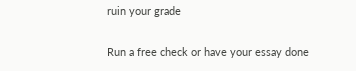ruin your grade

Run a free check or have your essay done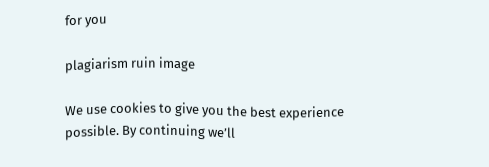for you

plagiarism ruin image

We use cookies to give you the best experience possible. By continuing we’ll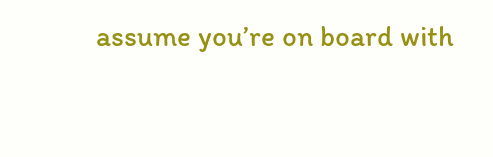assume you’re on board with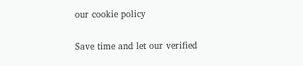our cookie policy

Save time and let our verified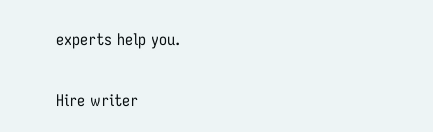experts help you.

Hire writer